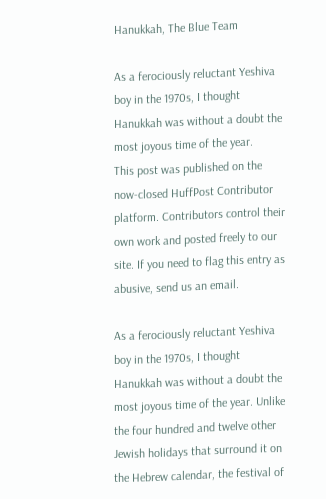Hanukkah, The Blue Team

As a ferociously reluctant Yeshiva boy in the 1970s, I thought Hanukkah was without a doubt the most joyous time of the year.
This post was published on the now-closed HuffPost Contributor platform. Contributors control their own work and posted freely to our site. If you need to flag this entry as abusive, send us an email.

As a ferociously reluctant Yeshiva boy in the 1970s, I thought Hanukkah was without a doubt the most joyous time of the year. Unlike the four hundred and twelve other Jewish holidays that surround it on the Hebrew calendar, the festival of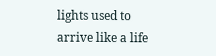lights used to arrive like a life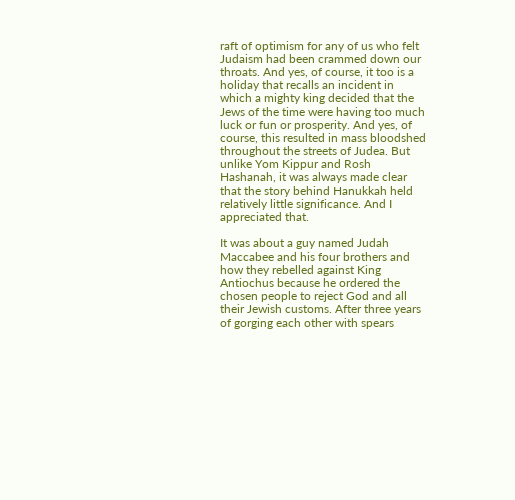raft of optimism for any of us who felt Judaism had been crammed down our throats. And yes, of course, it too is a holiday that recalls an incident in which a mighty king decided that the Jews of the time were having too much luck or fun or prosperity. And yes, of course, this resulted in mass bloodshed throughout the streets of Judea. But unlike Yom Kippur and Rosh Hashanah, it was always made clear that the story behind Hanukkah held relatively little significance. And I appreciated that.

It was about a guy named Judah Maccabee and his four brothers and how they rebelled against King Antiochus because he ordered the chosen people to reject God and all their Jewish customs. After three years of gorging each other with spears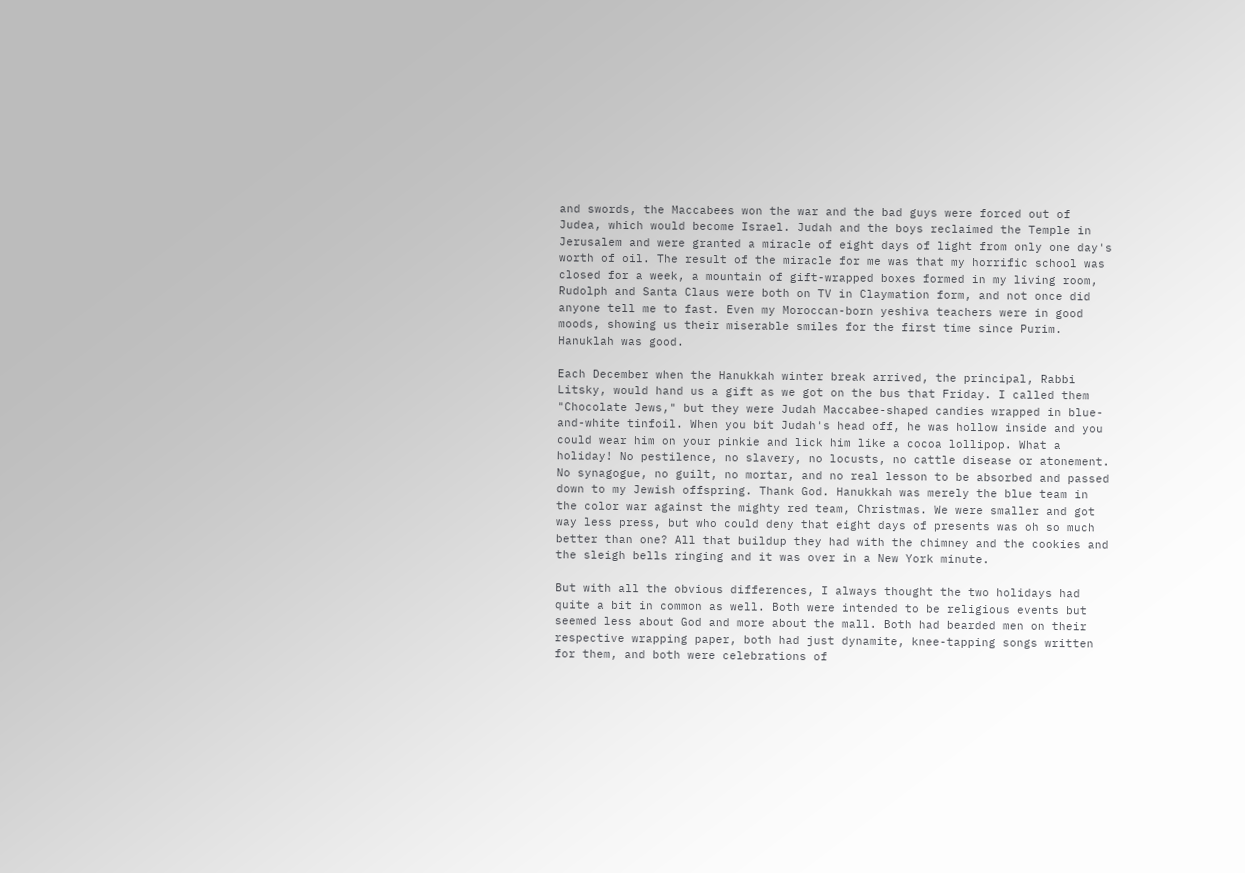and swords, the Maccabees won the war and the bad guys were forced out of Judea, which would become Israel. Judah and the boys reclaimed the Temple in Jerusalem and were granted a miracle of eight days of light from only one day's worth of oil. The result of the miracle for me was that my horrific school was closed for a week, a mountain of gift-wrapped boxes formed in my living room, Rudolph and Santa Claus were both on TV in Claymation form, and not once did anyone tell me to fast. Even my Moroccan-born yeshiva teachers were in good moods, showing us their miserable smiles for the first time since Purim. Hanuklah was good.

Each December when the Hanukkah winter break arrived, the principal, Rabbi Litsky, would hand us a gift as we got on the bus that Friday. I called them "Chocolate Jews," but they were Judah Maccabee-shaped candies wrapped in blue-and-white tinfoil. When you bit Judah's head off, he was hollow inside and you could wear him on your pinkie and lick him like a cocoa lollipop. What a holiday! No pestilence, no slavery, no locusts, no cattle disease or atonement. No synagogue, no guilt, no mortar, and no real lesson to be absorbed and passed down to my Jewish offspring. Thank God. Hanukkah was merely the blue team in the color war against the mighty red team, Christmas. We were smaller and got way less press, but who could deny that eight days of presents was oh so much better than one? All that buildup they had with the chimney and the cookies and the sleigh bells ringing and it was over in a New York minute.

But with all the obvious differences, I always thought the two holidays had quite a bit in common as well. Both were intended to be religious events but seemed less about God and more about the mall. Both had bearded men on their respective wrapping paper, both had just dynamite, knee-tapping songs written for them, and both were celebrations of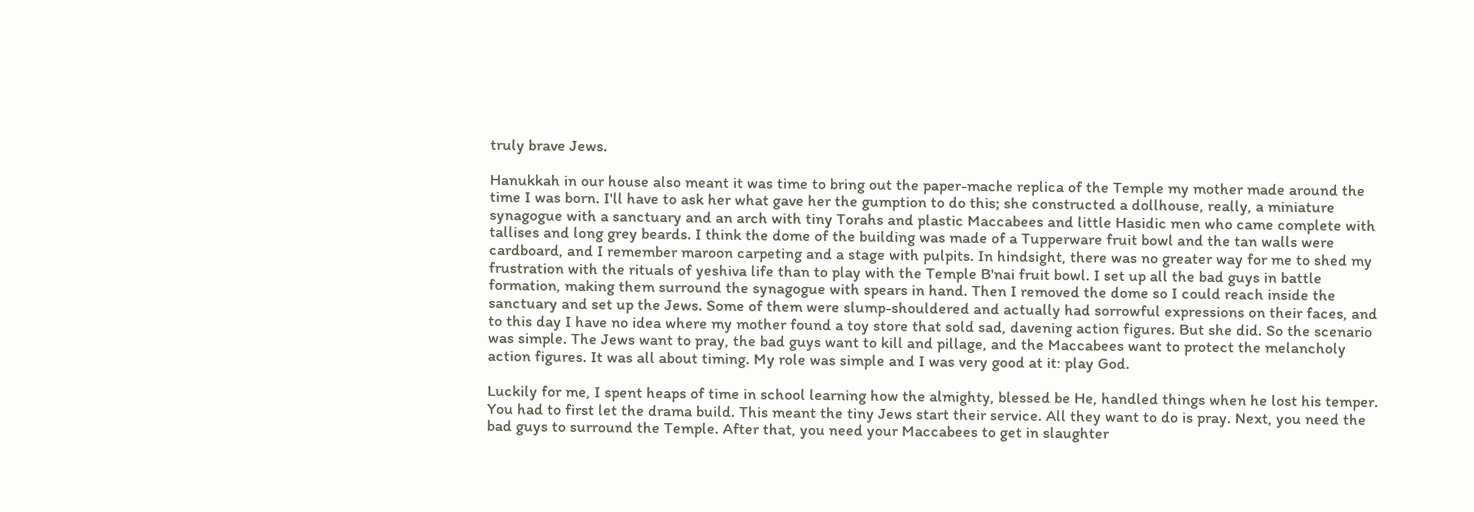truly brave Jews.

Hanukkah in our house also meant it was time to bring out the paper-mache replica of the Temple my mother made around the time I was born. I'll have to ask her what gave her the gumption to do this; she constructed a dollhouse, really, a miniature synagogue with a sanctuary and an arch with tiny Torahs and plastic Maccabees and little Hasidic men who came complete with tallises and long grey beards. I think the dome of the building was made of a Tupperware fruit bowl and the tan walls were cardboard, and I remember maroon carpeting and a stage with pulpits. In hindsight, there was no greater way for me to shed my frustration with the rituals of yeshiva life than to play with the Temple B'nai fruit bowl. I set up all the bad guys in battle formation, making them surround the synagogue with spears in hand. Then I removed the dome so I could reach inside the sanctuary and set up the Jews. Some of them were slump-shouldered and actually had sorrowful expressions on their faces, and to this day I have no idea where my mother found a toy store that sold sad, davening action figures. But she did. So the scenario was simple. The Jews want to pray, the bad guys want to kill and pillage, and the Maccabees want to protect the melancholy action figures. It was all about timing. My role was simple and I was very good at it: play God.

Luckily for me, I spent heaps of time in school learning how the almighty, blessed be He, handled things when he lost his temper. You had to first let the drama build. This meant the tiny Jews start their service. All they want to do is pray. Next, you need the bad guys to surround the Temple. After that, you need your Maccabees to get in slaughter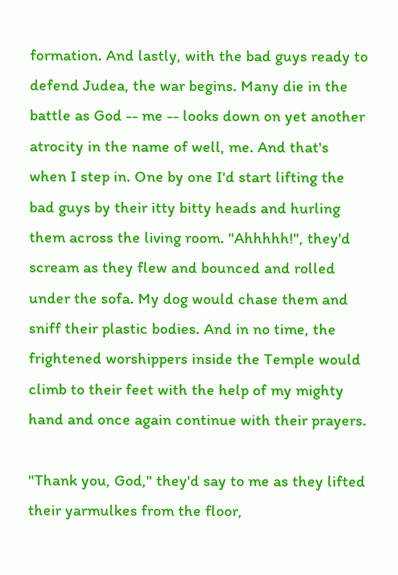formation. And lastly, with the bad guys ready to defend Judea, the war begins. Many die in the battle as God -- me -- looks down on yet another atrocity in the name of well, me. And that's when I step in. One by one I'd start lifting the bad guys by their itty bitty heads and hurling them across the living room. "Ahhhhh!", they'd scream as they flew and bounced and rolled under the sofa. My dog would chase them and sniff their plastic bodies. And in no time, the frightened worshippers inside the Temple would climb to their feet with the help of my mighty hand and once again continue with their prayers.

"Thank you, God," they'd say to me as they lifted their yarmulkes from the floor,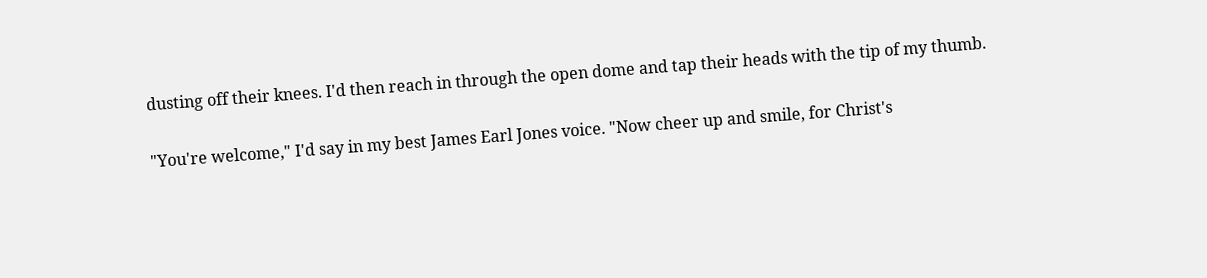dusting off their knees. I'd then reach in through the open dome and tap their heads with the tip of my thumb.

"You're welcome," I'd say in my best James Earl Jones voice. "Now cheer up and smile, for Christ's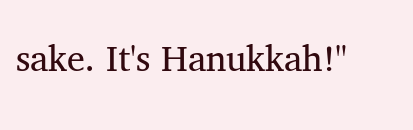sake. It's Hanukkah!"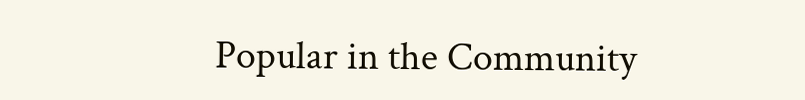Popular in the Community